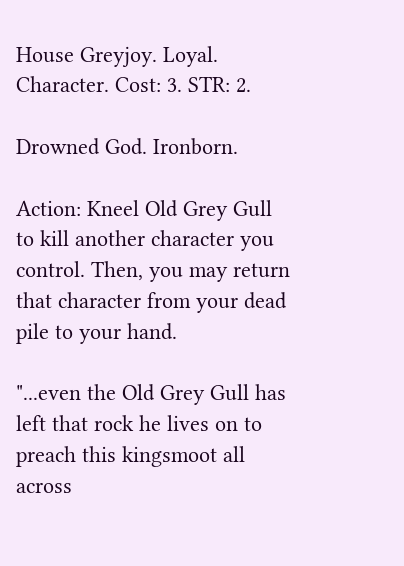House Greyjoy. Loyal.
Character. Cost: 3. STR: 2.

Drowned God. Ironborn.

Action: Kneel Old Grey Gull to kill another character you control. Then, you may return that character from your dead pile to your hand.

"...even the Old Grey Gull has left that rock he lives on to preach this kingsmoot all across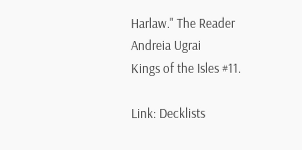Harlaw." The Reader
Andreia Ugrai
Kings of the Isles #11.

Link: Decklists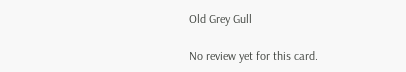Old Grey Gull

No review yet for this card.